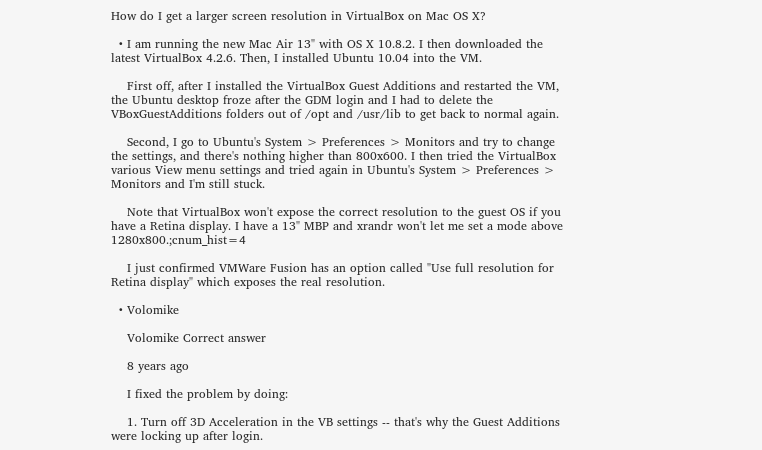How do I get a larger screen resolution in VirtualBox on Mac OS X?

  • I am running the new Mac Air 13" with OS X 10.8.2. I then downloaded the latest VirtualBox 4.2.6. Then, I installed Ubuntu 10.04 into the VM.

    First off, after I installed the VirtualBox Guest Additions and restarted the VM, the Ubuntu desktop froze after the GDM login and I had to delete the VBoxGuestAdditions folders out of /opt and /usr/lib to get back to normal again.

    Second, I go to Ubuntu's System > Preferences > Monitors and try to change the settings, and there's nothing higher than 800x600. I then tried the VirtualBox various View menu settings and tried again in Ubuntu's System > Preferences > Monitors and I'm still stuck.

    Note that VirtualBox won't expose the correct resolution to the guest OS if you have a Retina display. I have a 13" MBP and xrandr won't let me set a mode above 1280x800.;cnum_hist=4

    I just confirmed VMWare Fusion has an option called "Use full resolution for Retina display" which exposes the real resolution.

  • Volomike

    Volomike Correct answer

    8 years ago

    I fixed the problem by doing:

    1. Turn off 3D Acceleration in the VB settings -- that's why the Guest Additions were locking up after login.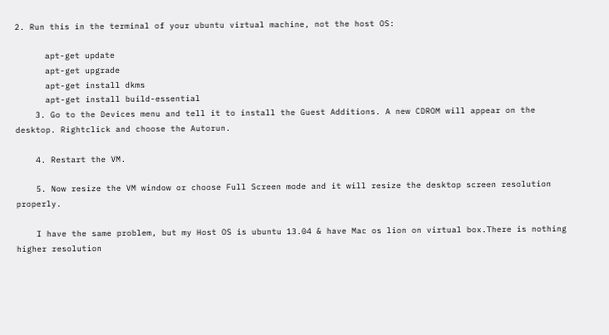2. Run this in the terminal of your ubuntu virtual machine, not the host OS:

      apt-get update
      apt-get upgrade
      apt-get install dkms
      apt-get install build-essential
    3. Go to the Devices menu and tell it to install the Guest Additions. A new CDROM will appear on the desktop. Rightclick and choose the Autorun.

    4. Restart the VM.

    5. Now resize the VM window or choose Full Screen mode and it will resize the desktop screen resolution properly.

    I have the same problem, but my Host OS is ubuntu 13.04 & have Mac os lion on virtual box.There is nothing higher resolution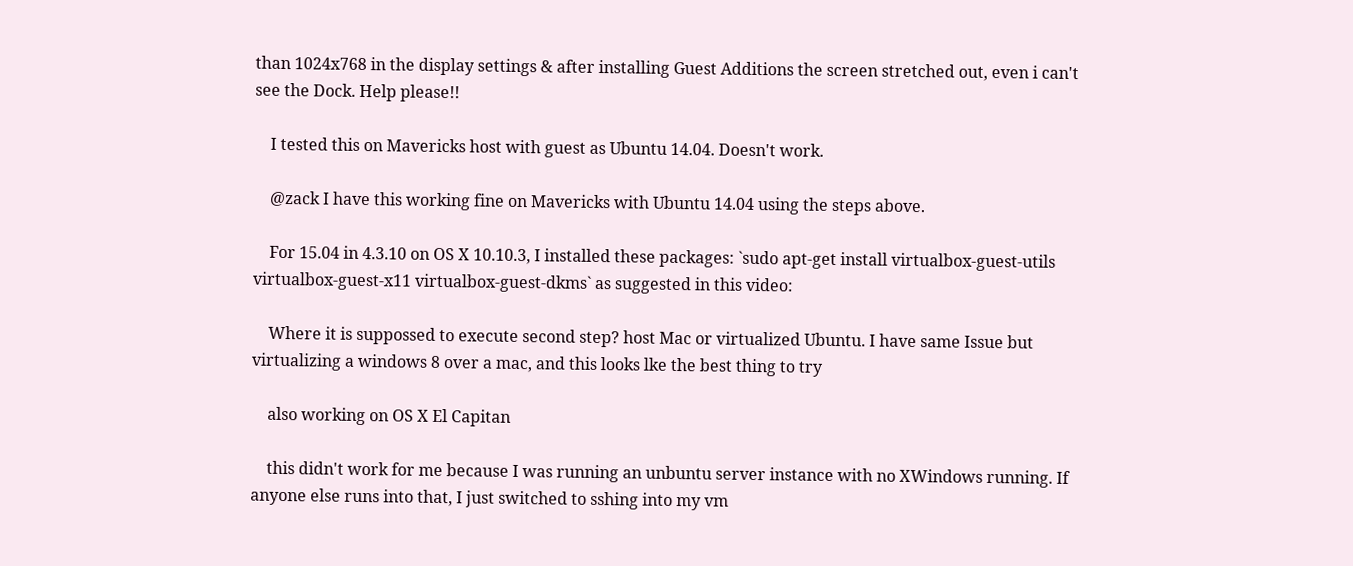than 1024x768 in the display settings & after installing Guest Additions the screen stretched out, even i can't see the Dock. Help please!!

    I tested this on Mavericks host with guest as Ubuntu 14.04. Doesn't work.

    @zack I have this working fine on Mavericks with Ubuntu 14.04 using the steps above.

    For 15.04 in 4.3.10 on OS X 10.10.3, I installed these packages: `sudo apt-get install virtualbox-guest-utils virtualbox-guest-x11 virtualbox-guest-dkms` as suggested in this video:

    Where it is suppossed to execute second step? host Mac or virtualized Ubuntu. I have same Issue but virtualizing a windows 8 over a mac, and this looks lke the best thing to try

    also working on OS X El Capitan

    this didn't work for me because I was running an unbuntu server instance with no XWindows running. If anyone else runs into that, I just switched to sshing into my vm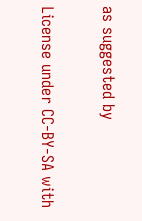as suggested by

License under CC-BY-SA with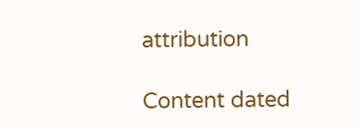attribution

Content dated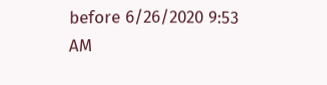before 6/26/2020 9:53 AM